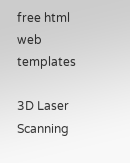free html web templates

3D Laser Scanning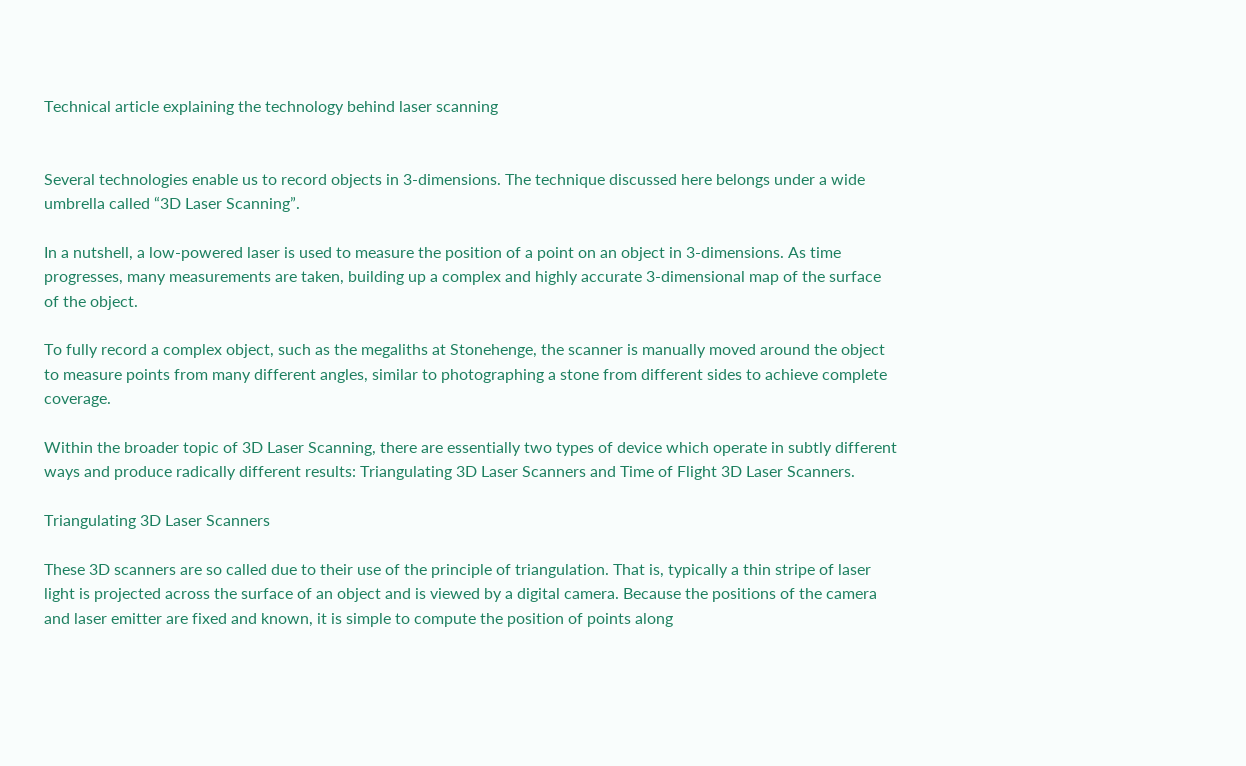Technical article explaining the technology behind laser scanning


Several technologies enable us to record objects in 3-dimensions. The technique discussed here belongs under a wide umbrella called “3D Laser Scanning”.

In a nutshell, a low-powered laser is used to measure the position of a point on an object in 3-dimensions. As time progresses, many measurements are taken, building up a complex and highly accurate 3-dimensional map of the surface of the object.

To fully record a complex object, such as the megaliths at Stonehenge, the scanner is manually moved around the object to measure points from many different angles, similar to photographing a stone from different sides to achieve complete coverage.

Within the broader topic of 3D Laser Scanning, there are essentially two types of device which operate in subtly different ways and produce radically different results: Triangulating 3D Laser Scanners and Time of Flight 3D Laser Scanners.

Triangulating 3D Laser Scanners

These 3D scanners are so called due to their use of the principle of triangulation. That is, typically a thin stripe of laser light is projected across the surface of an object and is viewed by a digital camera. Because the positions of the camera and laser emitter are fixed and known, it is simple to compute the position of points along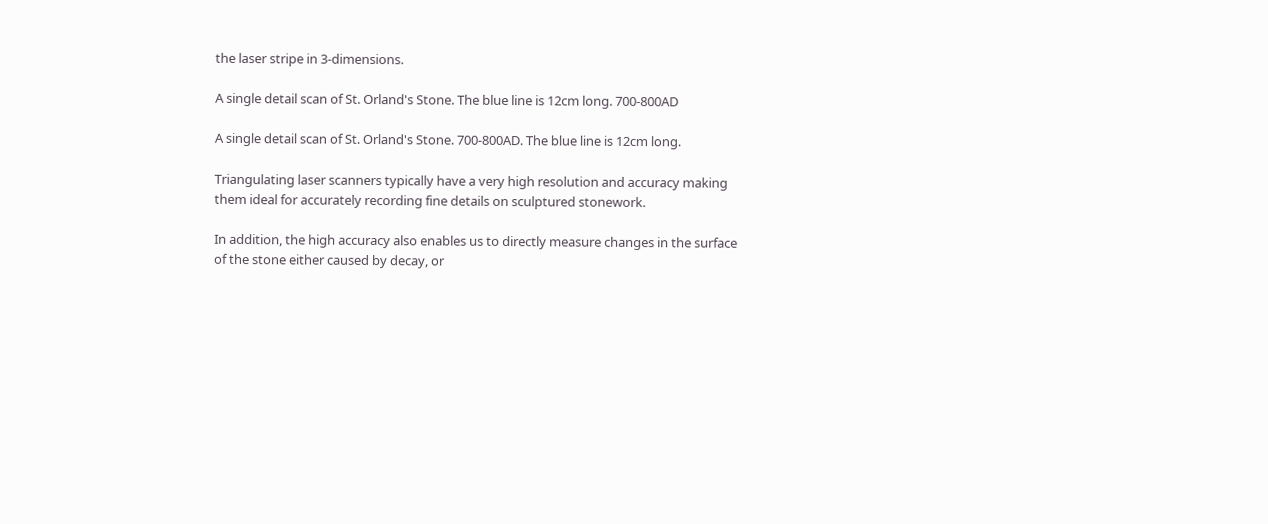the laser stripe in 3-dimensions.

A single detail scan of St. Orland's Stone. The blue line is 12cm long. 700-800AD

A single detail scan of St. Orland's Stone. 700-800AD. The blue line is 12cm long.

Triangulating laser scanners typically have a very high resolution and accuracy making them ideal for accurately recording fine details on sculptured stonework.

In addition, the high accuracy also enables us to directly measure changes in the surface of the stone either caused by decay, or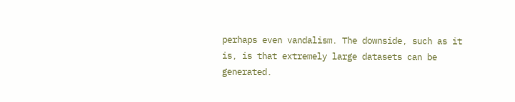perhaps even vandalism. The downside, such as it is, is that extremely large datasets can be generated.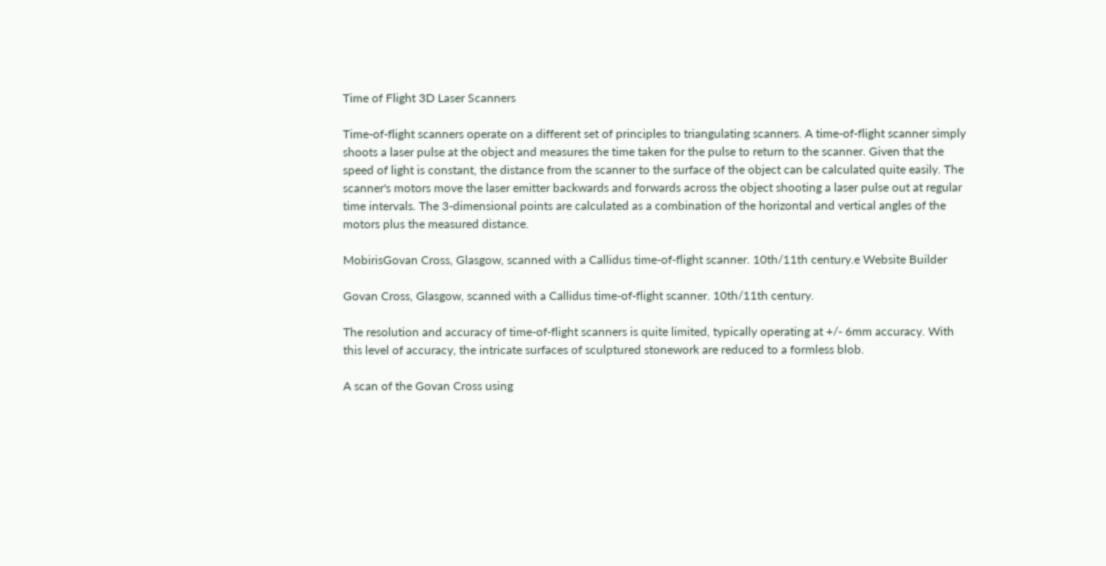Time of Flight 3D Laser Scanners

Time-of-flight scanners operate on a different set of principles to triangulating scanners. A time-of-flight scanner simply shoots a laser pulse at the object and measures the time taken for the pulse to return to the scanner. Given that the speed of light is constant, the distance from the scanner to the surface of the object can be calculated quite easily. The scanner's motors move the laser emitter backwards and forwards across the object shooting a laser pulse out at regular time intervals. The 3-dimensional points are calculated as a combination of the horizontal and vertical angles of the motors plus the measured distance.

MobirisGovan Cross, Glasgow, scanned with a Callidus time-of-flight scanner. 10th/11th century.e Website Builder

Govan Cross, Glasgow, scanned with a Callidus time-of-flight scanner. 10th/11th century.

The resolution and accuracy of time-of-flight scanners is quite limited, typically operating at +/- 6mm accuracy. With this level of accuracy, the intricate surfaces of sculptured stonework are reduced to a formless blob.

A scan of the Govan Cross using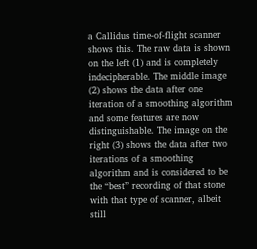a Callidus time-of-flight scanner shows this. The raw data is shown on the left (1) and is completely indecipherable. The middle image (2) shows the data after one iteration of a smoothing algorithm and some features are now distinguishable. The image on the right (3) shows the data after two iterations of a smoothing algorithm and is considered to be the “best” recording of that stone with that type of scanner, albeit still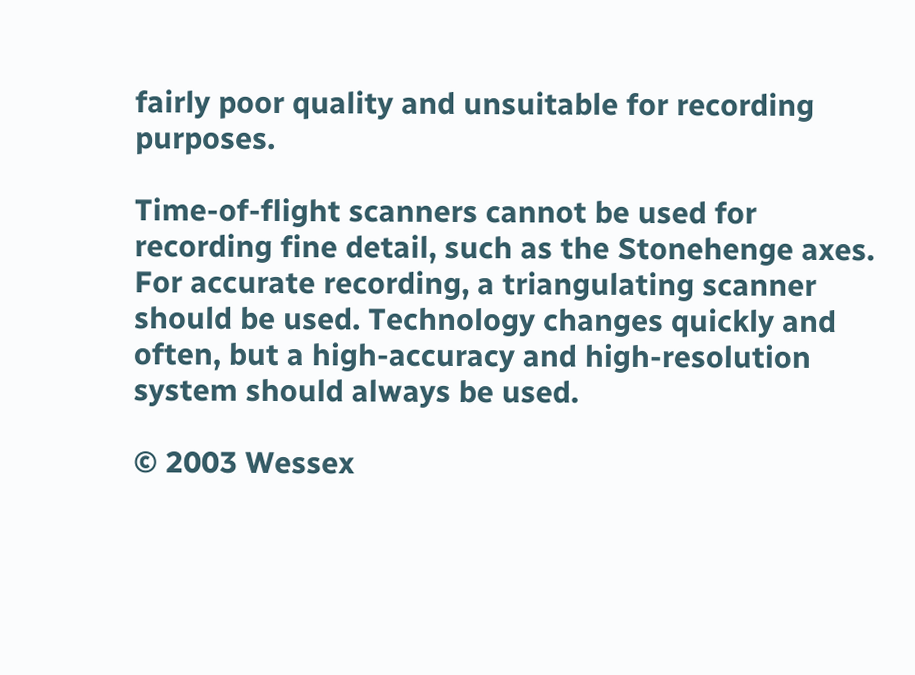fairly poor quality and unsuitable for recording purposes.

Time-of-flight scanners cannot be used for recording fine detail, such as the Stonehenge axes. For accurate recording, a triangulating scanner should be used. Technology changes quickly and often, but a high-accuracy and high-resolution system should always be used.

© 2003 Wessex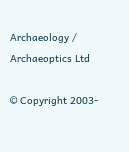Archaeology / Archaeoptics Ltd

© Copyright 2003-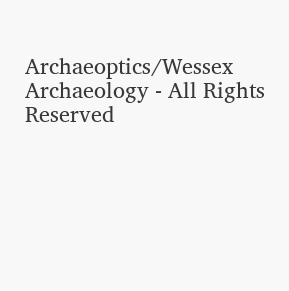Archaeoptics/Wessex Archaeology - All Rights Reserved